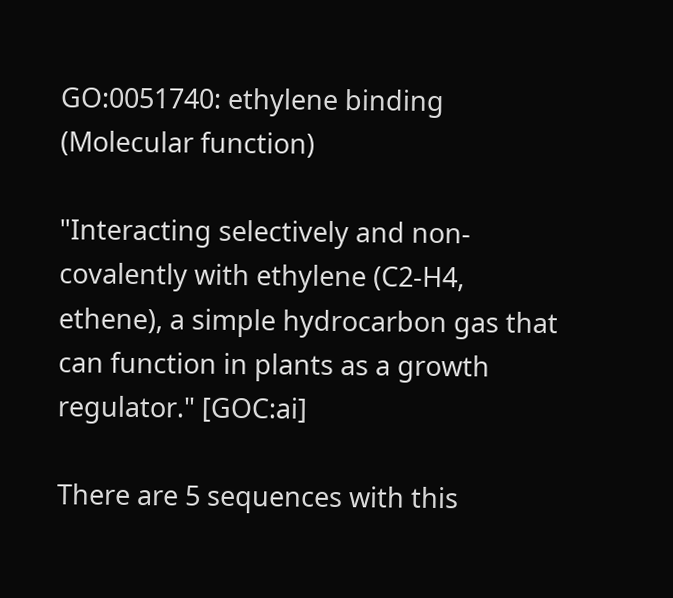GO:0051740: ethylene binding (Molecular function)

"Interacting selectively and non-covalently with ethylene (C2-H4, ethene), a simple hydrocarbon gas that can function in plants as a growth regulator." [GOC:ai]

There are 5 sequences with this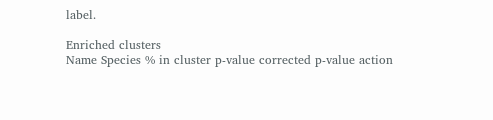label.

Enriched clusters
Name Species % in cluster p-value corrected p-value action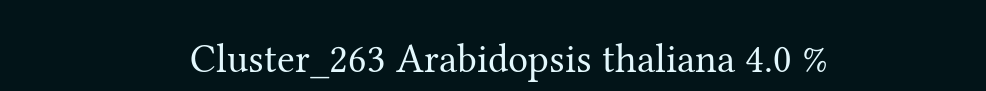Cluster_263 Arabidopsis thaliana 4.0 %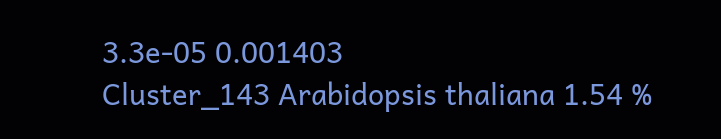3.3e-05 0.001403
Cluster_143 Arabidopsis thaliana 1.54 %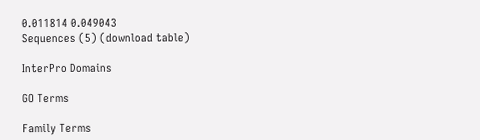0.011814 0.049043
Sequences (5) (download table)

InterPro Domains

GO Terms

Family Terms